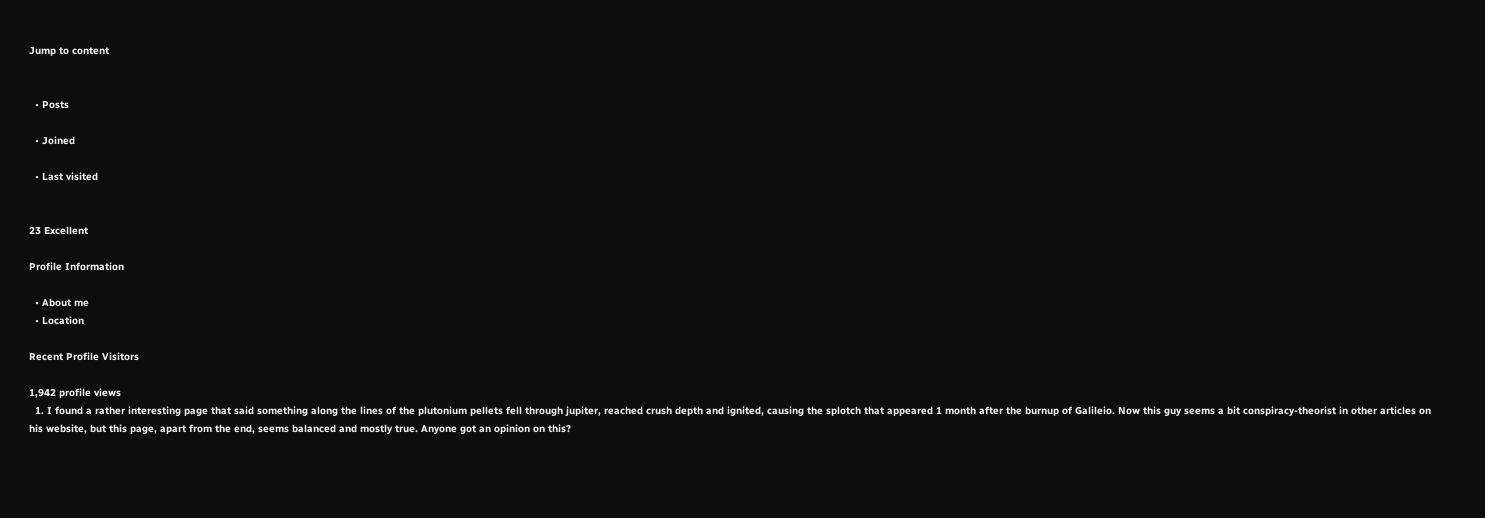Jump to content


  • Posts

  • Joined

  • Last visited


23 Excellent

Profile Information

  • About me
  • Location

Recent Profile Visitors

1,942 profile views
  1. I found a rather interesting page that said something along the lines of the plutonium pellets fell through jupiter, reached crush depth and ignited, causing the splotch that appeared 1 month after the burnup of Galileio. Now this guy seems a bit conspiracy-theorist in other articles on his website, but this page, apart from the end, seems balanced and mostly true. Anyone got an opinion on this?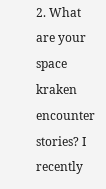2. What are your space kraken encounter stories? I recently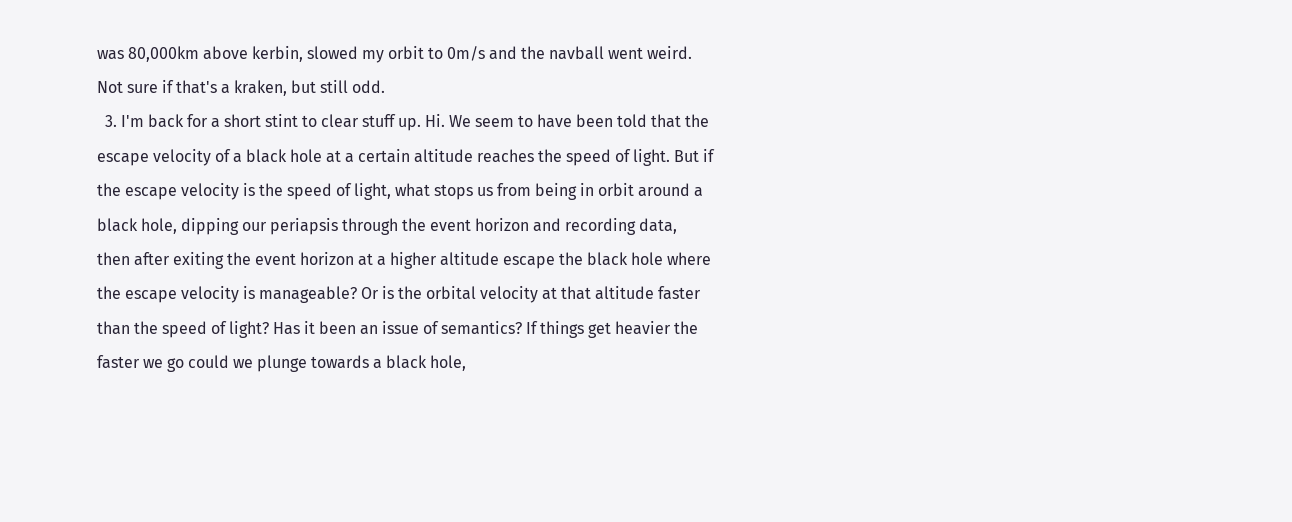was 80,000km above kerbin, slowed my orbit to 0m/s and the navball went weird. Not sure if that's a kraken, but still odd.
  3. I'm back for a short stint to clear stuff up. Hi. We seem to have been told that the escape velocity of a black hole at a certain altitude reaches the speed of light. But if the escape velocity is the speed of light, what stops us from being in orbit around a black hole, dipping our periapsis through the event horizon and recording data, then after exiting the event horizon at a higher altitude escape the black hole where the escape velocity is manageable? Or is the orbital velocity at that altitude faster than the speed of light? Has it been an issue of semantics? If things get heavier the faster we go could we plunge towards a black hole,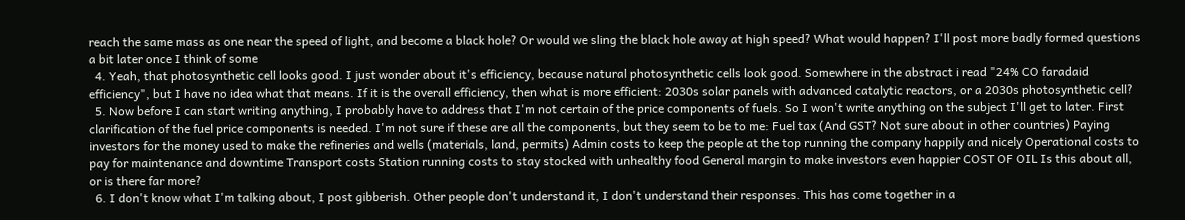reach the same mass as one near the speed of light, and become a black hole? Or would we sling the black hole away at high speed? What would happen? I'll post more badly formed questions a bit later once I think of some
  4. Yeah, that photosynthetic cell looks good. I just wonder about it's efficiency, because natural photosynthetic cells look good. Somewhere in the abstract i read "24% CO faradaid efficiency", but I have no idea what that means. If it is the overall efficiency, then what is more efficient: 2030s solar panels with advanced catalytic reactors, or a 2030s photosynthetic cell?
  5. Now before I can start writing anything, I probably have to address that I'm not certain of the price components of fuels. So I won't write anything on the subject I'll get to later. First clarification of the fuel price components is needed. I'm not sure if these are all the components, but they seem to be to me: Fuel tax (And GST? Not sure about in other countries) Paying investors for the money used to make the refineries and wells (materials, land, permits) Admin costs to keep the people at the top running the company happily and nicely Operational costs to pay for maintenance and downtime Transport costs Station running costs to stay stocked with unhealthy food General margin to make investors even happier COST OF OIL Is this about all, or is there far more?
  6. I don't know what I'm talking about, I post gibberish. Other people don't understand it, I don't understand their responses. This has come together in a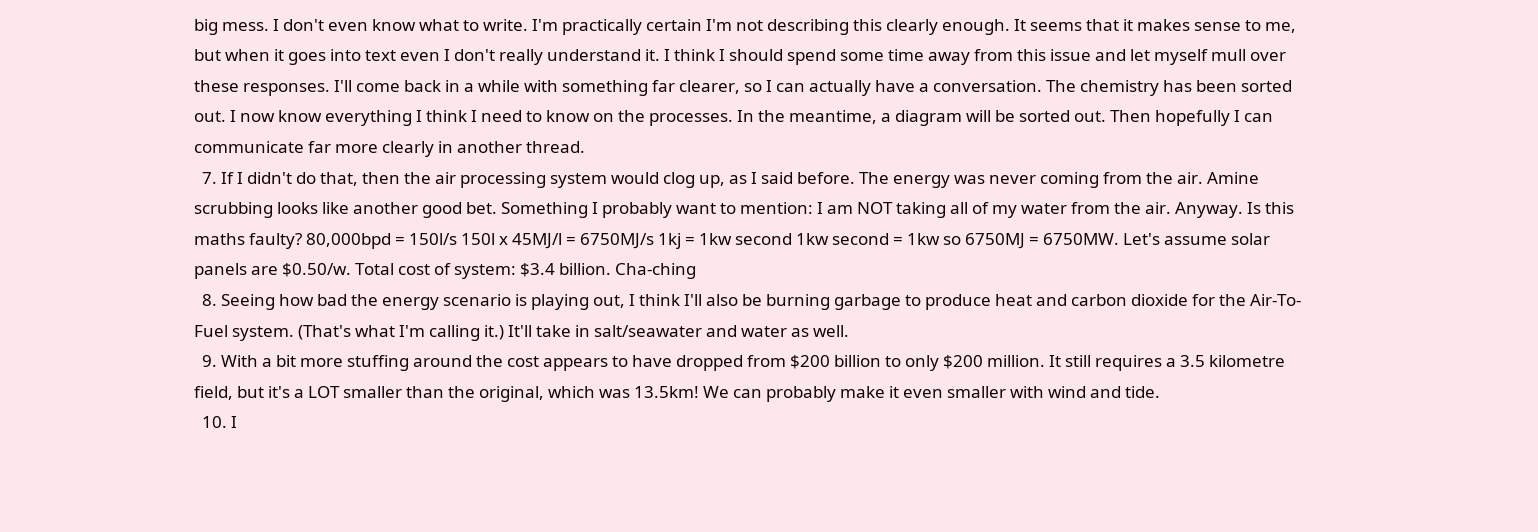big mess. I don't even know what to write. I'm practically certain I'm not describing this clearly enough. It seems that it makes sense to me, but when it goes into text even I don't really understand it. I think I should spend some time away from this issue and let myself mull over these responses. I'll come back in a while with something far clearer, so I can actually have a conversation. The chemistry has been sorted out. I now know everything I think I need to know on the processes. In the meantime, a diagram will be sorted out. Then hopefully I can communicate far more clearly in another thread.
  7. If I didn't do that, then the air processing system would clog up, as I said before. The energy was never coming from the air. Amine scrubbing looks like another good bet. Something I probably want to mention: I am NOT taking all of my water from the air. Anyway. Is this maths faulty? 80,000bpd = 150l/s 150l x 45MJ/l = 6750MJ/s 1kj = 1kw second 1kw second = 1kw so 6750MJ = 6750MW. Let's assume solar panels are $0.50/w. Total cost of system: $3.4 billion. Cha-ching
  8. Seeing how bad the energy scenario is playing out, I think I'll also be burning garbage to produce heat and carbon dioxide for the Air-To-Fuel system. (That's what I'm calling it.) It'll take in salt/seawater and water as well.
  9. With a bit more stuffing around the cost appears to have dropped from $200 billion to only $200 million. It still requires a 3.5 kilometre field, but it's a LOT smaller than the original, which was 13.5km! We can probably make it even smaller with wind and tide.
  10. I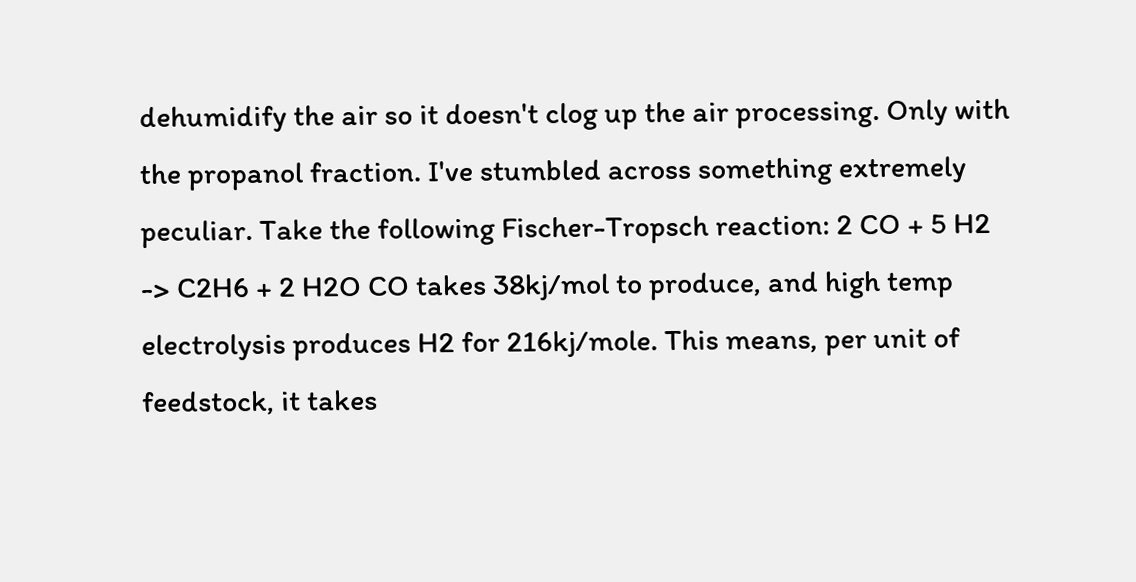dehumidify the air so it doesn't clog up the air processing. Only with the propanol fraction. I've stumbled across something extremely peculiar. Take the following Fischer-Tropsch reaction: 2 CO + 5 H2 -> C2H6 + 2 H2O CO takes 38kj/mol to produce, and high temp electrolysis produces H2 for 216kj/mole. This means, per unit of feedstock, it takes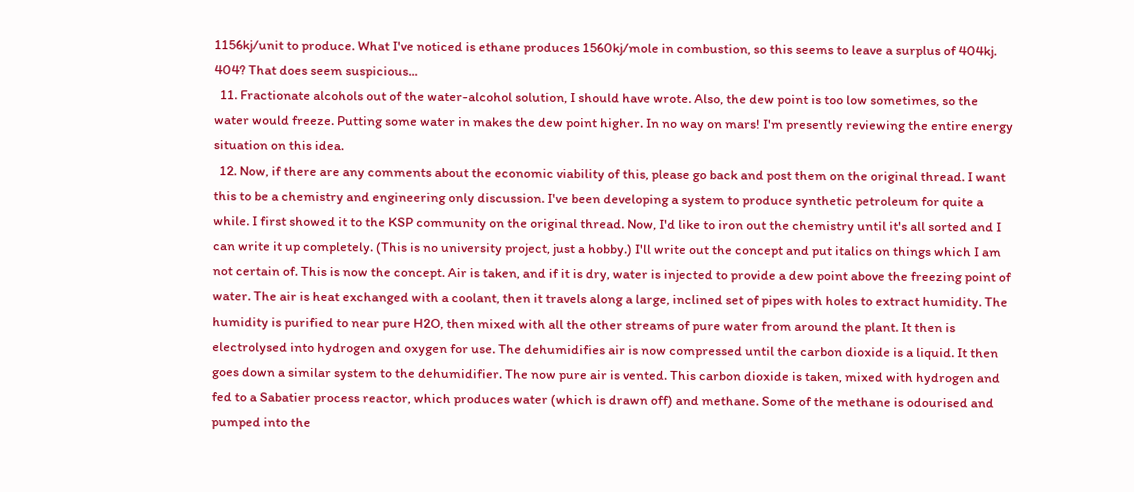1156kj/unit to produce. What I've noticed is ethane produces 1560kj/mole in combustion, so this seems to leave a surplus of 404kj. 404? That does seem suspicious...
  11. Fractionate alcohols out of the water-alcohol solution, I should have wrote. Also, the dew point is too low sometimes, so the water would freeze. Putting some water in makes the dew point higher. In no way on mars! I'm presently reviewing the entire energy situation on this idea.
  12. Now, if there are any comments about the economic viability of this, please go back and post them on the original thread. I want this to be a chemistry and engineering only discussion. I've been developing a system to produce synthetic petroleum for quite a while. I first showed it to the KSP community on the original thread. Now, I'd like to iron out the chemistry until it's all sorted and I can write it up completely. (This is no university project, just a hobby.) I'll write out the concept and put italics on things which I am not certain of. This is now the concept. Air is taken, and if it is dry, water is injected to provide a dew point above the freezing point of water. The air is heat exchanged with a coolant, then it travels along a large, inclined set of pipes with holes to extract humidity. The humidity is purified to near pure H2O, then mixed with all the other streams of pure water from around the plant. It then is electrolysed into hydrogen and oxygen for use. The dehumidifies air is now compressed until the carbon dioxide is a liquid. It then goes down a similar system to the dehumidifier. The now pure air is vented. This carbon dioxide is taken, mixed with hydrogen and fed to a Sabatier process reactor, which produces water (which is drawn off) and methane. Some of the methane is odourised and pumped into the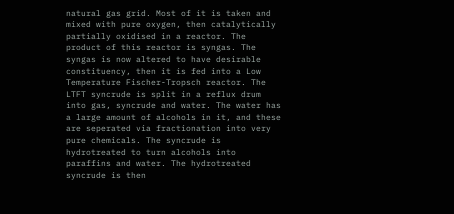natural gas grid. Most of it is taken and mixed with pure oxygen, then catalytically partially oxidised in a reactor. The product of this reactor is syngas. The syngas is now altered to have desirable constituency, then it is fed into a Low Temperature Fischer-Tropsch reactor. The LTFT syncrude is split in a reflux drum into gas, syncrude and water. The water has a large amount of alcohols in it, and these are seperated via fractionation into very pure chemicals. The syncrude is hydrotreated to turn alcohols into paraffins and water. The hydrotreated syncrude is then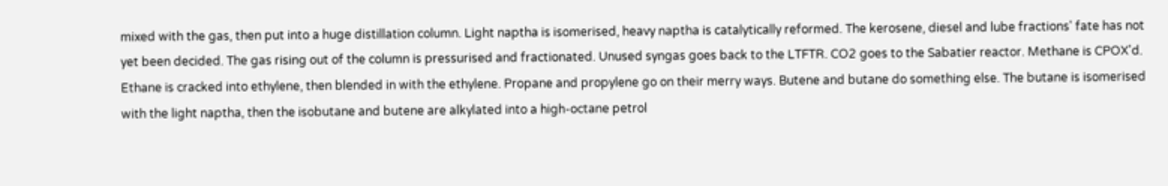mixed with the gas, then put into a huge distillation column. Light naptha is isomerised, heavy naptha is catalytically reformed. The kerosene, diesel and lube fractions' fate has not yet been decided. The gas rising out of the column is pressurised and fractionated. Unused syngas goes back to the LTFTR. CO2 goes to the Sabatier reactor. Methane is CPOX'd. Ethane is cracked into ethylene, then blended in with the ethylene. Propane and propylene go on their merry ways. Butene and butane do something else. The butane is isomerised with the light naptha, then the isobutane and butene are alkylated into a high-octane petrol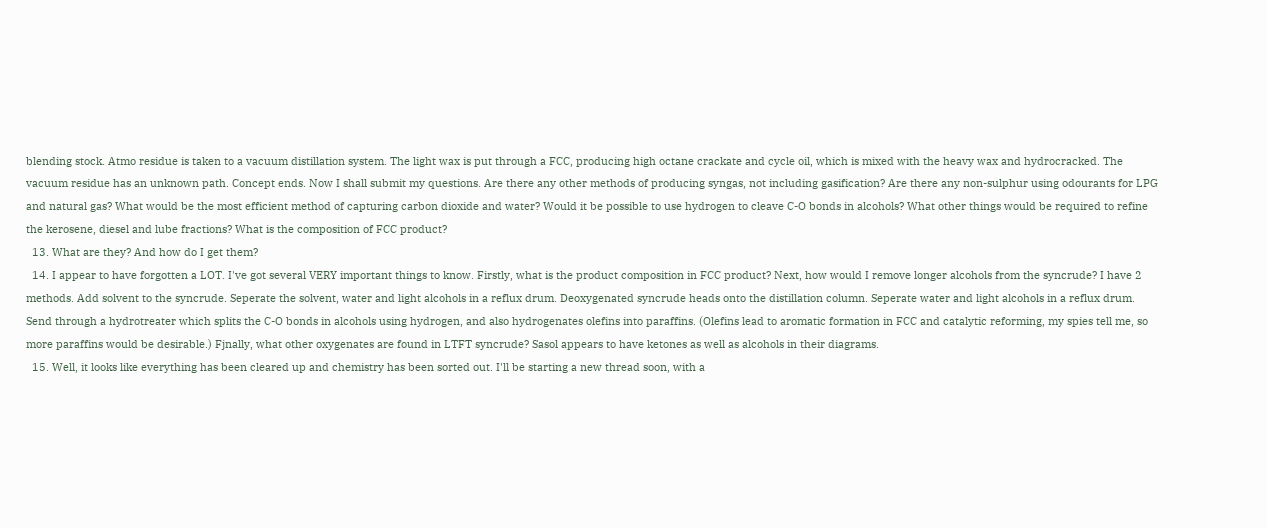blending stock. Atmo residue is taken to a vacuum distillation system. The light wax is put through a FCC, producing high octane crackate and cycle oil, which is mixed with the heavy wax and hydrocracked. The vacuum residue has an unknown path. Concept ends. Now I shall submit my questions. Are there any other methods of producing syngas, not including gasification? Are there any non-sulphur using odourants for LPG and natural gas? What would be the most efficient method of capturing carbon dioxide and water? Would it be possible to use hydrogen to cleave C-O bonds in alcohols? What other things would be required to refine the kerosene, diesel and lube fractions? What is the composition of FCC product?
  13. What are they? And how do I get them?
  14. I appear to have forgotten a LOT. I've got several VERY important things to know. Firstly, what is the product composition in FCC product? Next, how would I remove longer alcohols from the syncrude? I have 2 methods. Add solvent to the syncrude. Seperate the solvent, water and light alcohols in a reflux drum. Deoxygenated syncrude heads onto the distillation column. Seperate water and light alcohols in a reflux drum. Send through a hydrotreater which splits the C-O bonds in alcohols using hydrogen, and also hydrogenates olefins into paraffins. (Olefins lead to aromatic formation in FCC and catalytic reforming, my spies tell me, so more paraffins would be desirable.) Fjnally, what other oxygenates are found in LTFT syncrude? Sasol appears to have ketones as well as alcohols in their diagrams.
  15. Well, it looks like everything has been cleared up and chemistry has been sorted out. I'll be starting a new thread soon, with a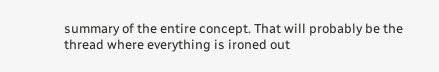summary of the entire concept. That will probably be the thread where everything is ironed out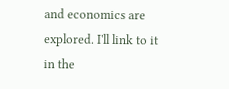and economics are explored. I'll link to it in the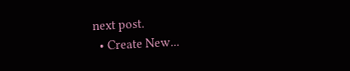next post.
  • Create New...